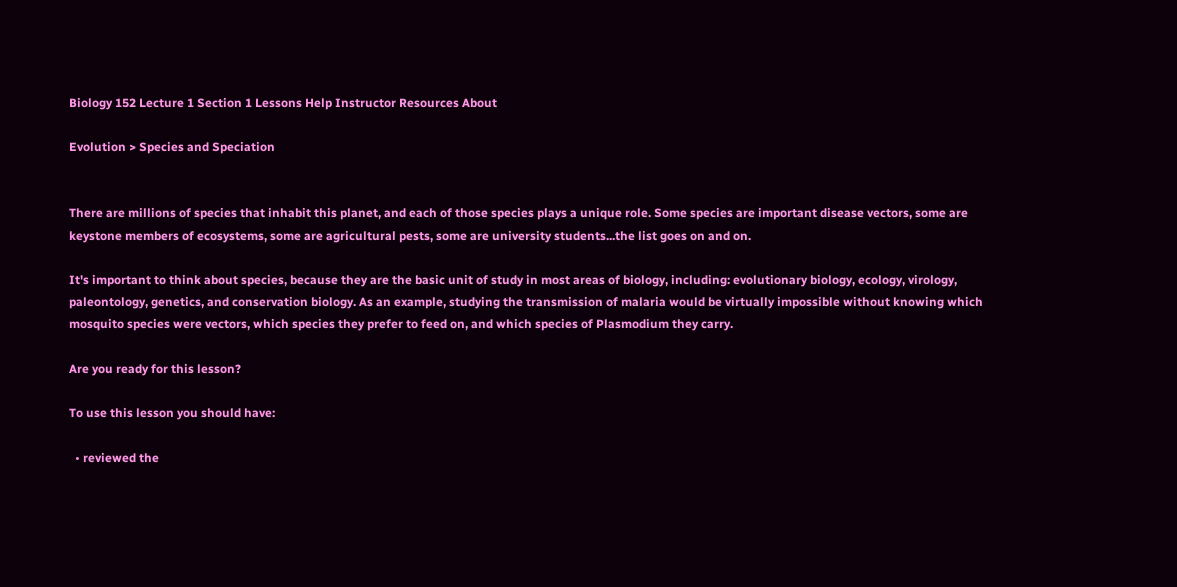Biology 152 Lecture 1 Section 1 Lessons Help Instructor Resources About

Evolution > Species and Speciation


There are millions of species that inhabit this planet, and each of those species plays a unique role. Some species are important disease vectors, some are keystone members of ecosystems, some are agricultural pests, some are university students...the list goes on and on.

It's important to think about species, because they are the basic unit of study in most areas of biology, including: evolutionary biology, ecology, virology, paleontology, genetics, and conservation biology. As an example, studying the transmission of malaria would be virtually impossible without knowing which mosquito species were vectors, which species they prefer to feed on, and which species of Plasmodium they carry.

Are you ready for this lesson?

To use this lesson you should have:

  • reviewed the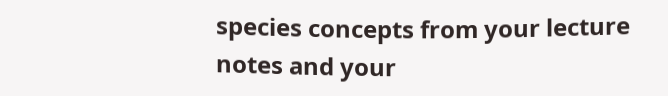species concepts from your lecture notes and your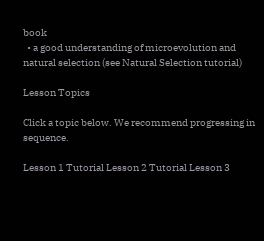book
  • a good understanding of microevolution and natural selection (see Natural Selection tutorial)

Lesson Topics

Click a topic below. We recommend progressing in sequence.

Lesson 1 Tutorial Lesson 2 Tutorial Lesson 3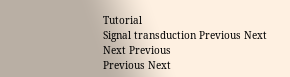Tutorial
Signal transduction Previous Next Next Previous
Previous Next